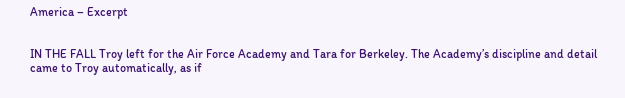America – Excerpt


IN THE FALL Troy left for the Air Force Academy and Tara for Berkeley. The Academy’s discipline and detail came to Troy automatically, as if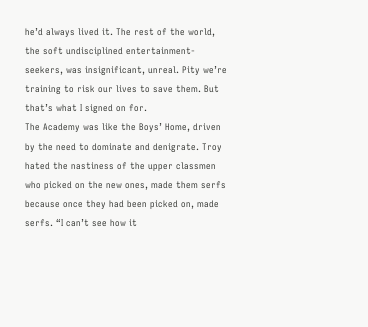he’d always lived it. The rest of the world, the soft undisciplined entertainment-seekers, was insignificant, unreal. Pity we’re training to risk our lives to save them. But that’s what I signed on for.
The Academy was like the Boys’ Home, driven by the need to dominate and denigrate. Troy hated the nastiness of the upper classmen who picked on the new ones, made them serfs because once they had been picked on, made serfs. “I can’t see how it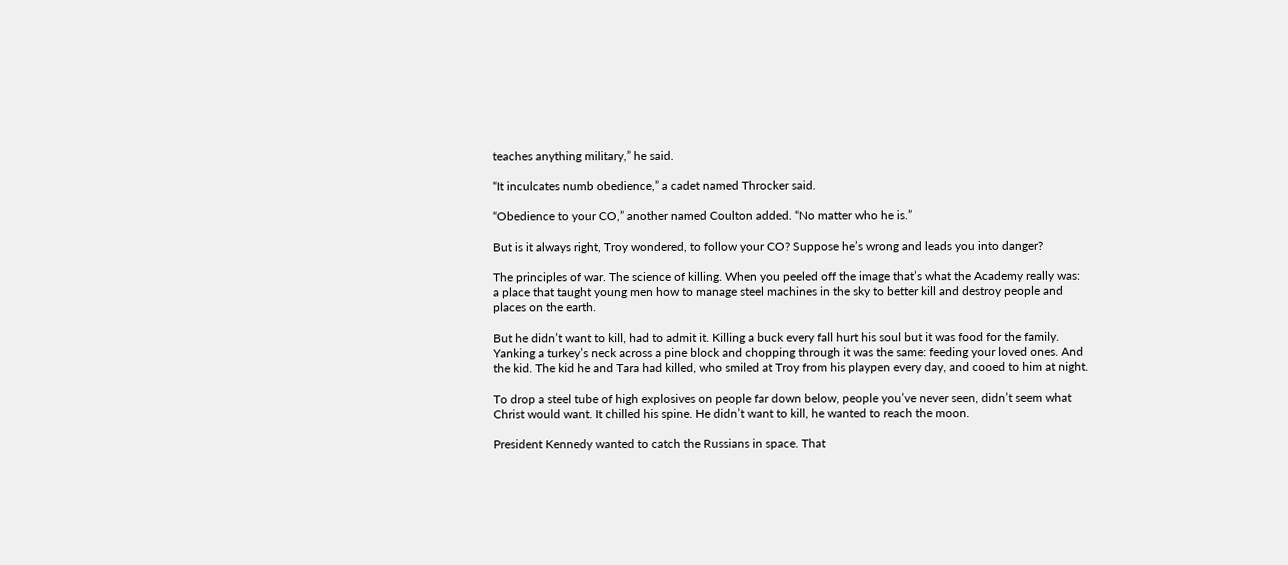teaches anything military,” he said.

“It inculcates numb obedience,” a cadet named Throcker said.

“Obedience to your CO,” another named Coulton added. “No matter who he is.”

But is it always right, Troy wondered, to follow your CO? Suppose he’s wrong and leads you into danger?

The principles of war. The science of killing. When you peeled off the image that’s what the Academy really was: a place that taught young men how to manage steel machines in the sky to better kill and destroy people and places on the earth.

But he didn’t want to kill, had to admit it. Killing a buck every fall hurt his soul but it was food for the family. Yanking a turkey’s neck across a pine block and chopping through it was the same: feeding your loved ones. And the kid. The kid he and Tara had killed, who smiled at Troy from his playpen every day, and cooed to him at night.

To drop a steel tube of high explosives on people far down below, people you’ve never seen, didn’t seem what Christ would want. It chilled his spine. He didn’t want to kill, he wanted to reach the moon.

President Kennedy wanted to catch the Russians in space. That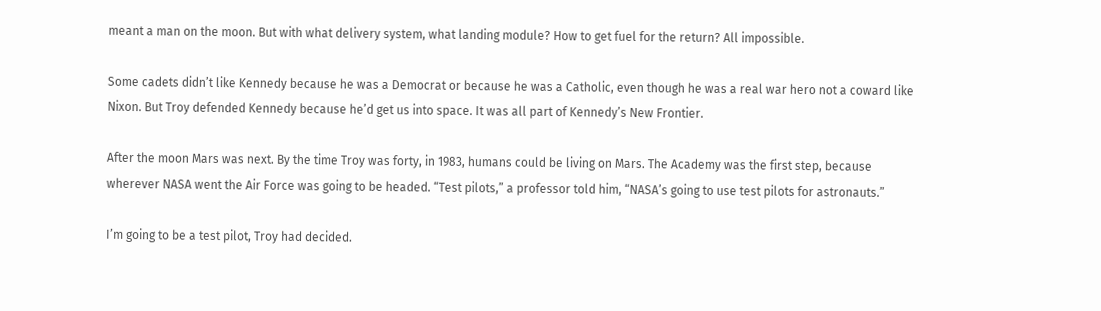meant a man on the moon. But with what delivery system, what landing module? How to get fuel for the return? All impossible.

Some cadets didn’t like Kennedy because he was a Democrat or because he was a Catholic, even though he was a real war hero not a coward like Nixon. But Troy defended Kennedy because he’d get us into space. It was all part of Kennedy’s New Frontier.

After the moon Mars was next. By the time Troy was forty, in 1983, humans could be living on Mars. The Academy was the first step, because wherever NASA went the Air Force was going to be headed. “Test pilots,” a professor told him, “NASA’s going to use test pilots for astronauts.”

I’m going to be a test pilot, Troy had decided.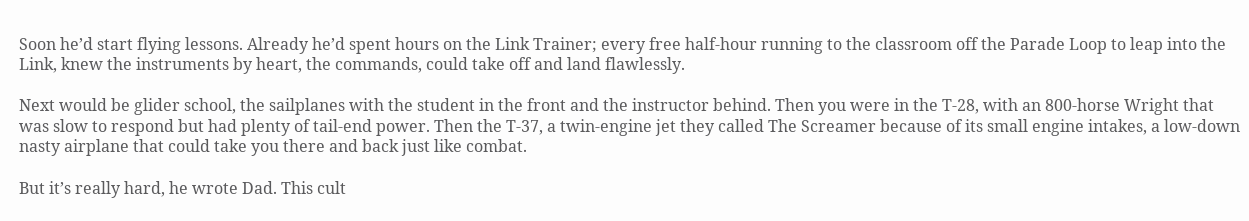Soon he’d start flying lessons. Already he’d spent hours on the Link Trainer; every free half-hour running to the classroom off the Parade Loop to leap into the Link, knew the instruments by heart, the commands, could take off and land flawlessly.

Next would be glider school, the sailplanes with the student in the front and the instructor behind. Then you were in the T-28, with an 800-horse Wright that was slow to respond but had plenty of tail-end power. Then the T-37, a twin-engine jet they called The Screamer because of its small engine intakes, a low-down nasty airplane that could take you there and back just like combat.

But it’s really hard, he wrote Dad. This cult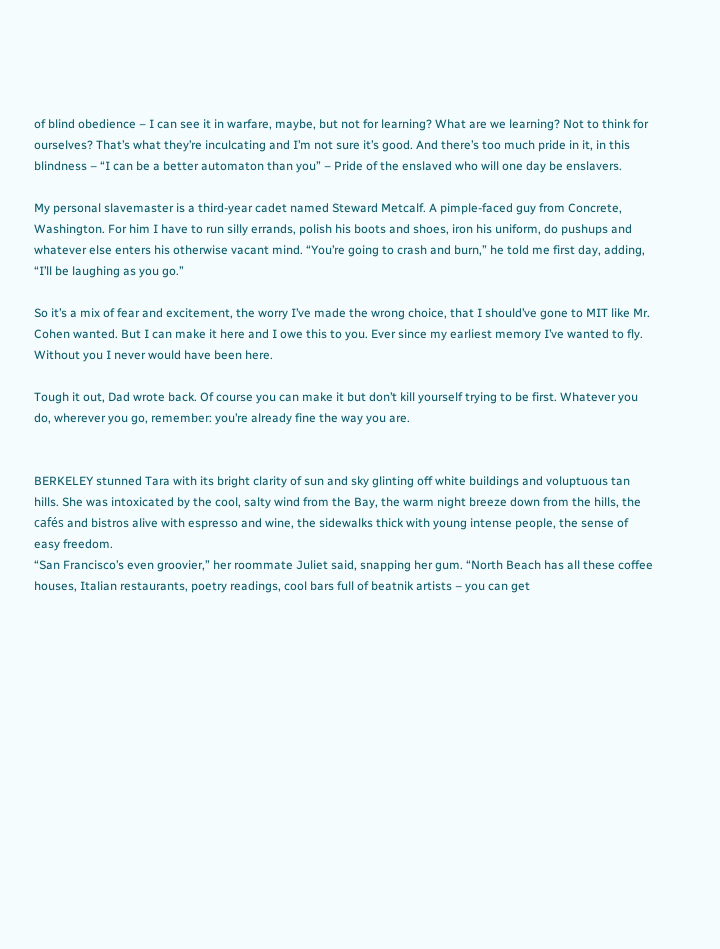of blind obedience – I can see it in warfare, maybe, but not for learning? What are we learning? Not to think for ourselves? That’s what they’re inculcating and I’m not sure it’s good. And there’s too much pride in it, in this blindness – “I can be a better automaton than you” – Pride of the enslaved who will one day be enslavers.

My personal slavemaster is a third-year cadet named Steward Metcalf. A pimple-faced guy from Concrete, Washington. For him I have to run silly errands, polish his boots and shoes, iron his uniform, do pushups and whatever else enters his otherwise vacant mind. “You’re going to crash and burn,” he told me first day, adding, “I’ll be laughing as you go.”

So it’s a mix of fear and excitement, the worry I’ve made the wrong choice, that I should’ve gone to MIT like Mr. Cohen wanted. But I can make it here and I owe this to you. Ever since my earliest memory I’ve wanted to fly. Without you I never would have been here.

Tough it out, Dad wrote back. Of course you can make it but don’t kill yourself trying to be first. Whatever you do, wherever you go, remember: you’re already fine the way you are.


BERKELEY stunned Tara with its bright clarity of sun and sky glinting off white buildings and voluptuous tan hills. She was intoxicated by the cool, salty wind from the Bay, the warm night breeze down from the hills, the cafés and bistros alive with espresso and wine, the sidewalks thick with young intense people, the sense of easy freedom.
“San Francisco’s even groovier,” her roommate Juliet said, snapping her gum. “North Beach has all these coffee houses, Italian restaurants, poetry readings, cool bars full of beatnik artists – you can get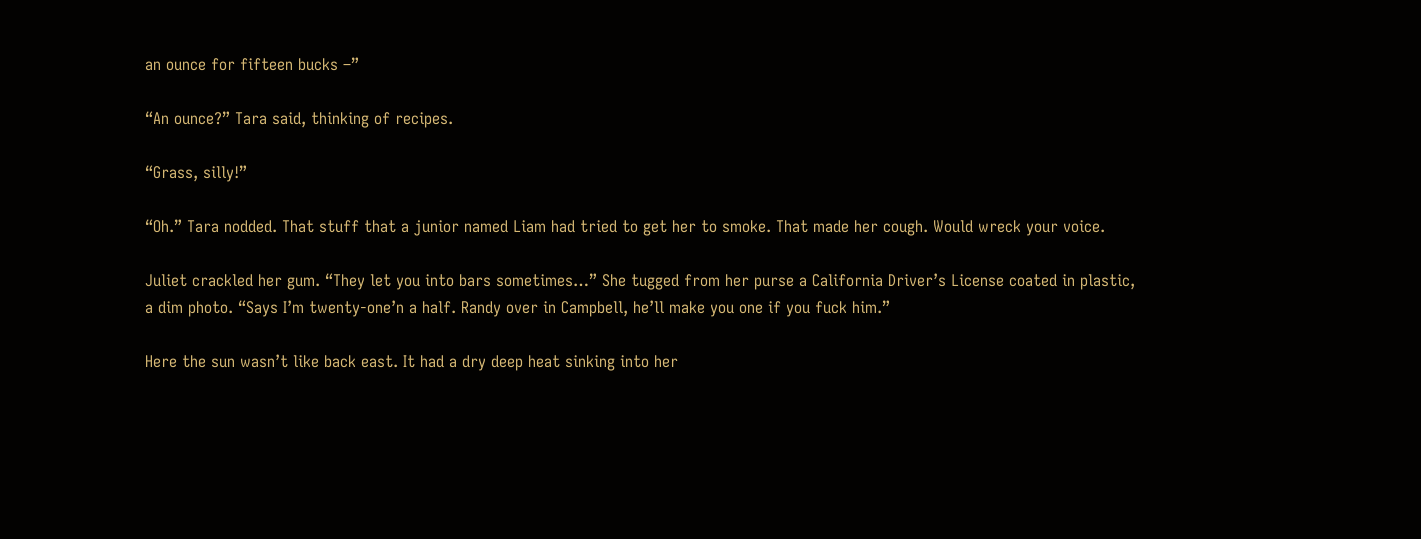an ounce for fifteen bucks –”

“An ounce?” Tara said, thinking of recipes.

“Grass, silly!”

“Oh.” Tara nodded. That stuff that a junior named Liam had tried to get her to smoke. That made her cough. Would wreck your voice.

Juliet crackled her gum. “They let you into bars sometimes…” She tugged from her purse a California Driver’s License coated in plastic, a dim photo. “Says I’m twenty-one’n a half. Randy over in Campbell, he’ll make you one if you fuck him.”

Here the sun wasn’t like back east. It had a dry deep heat sinking into her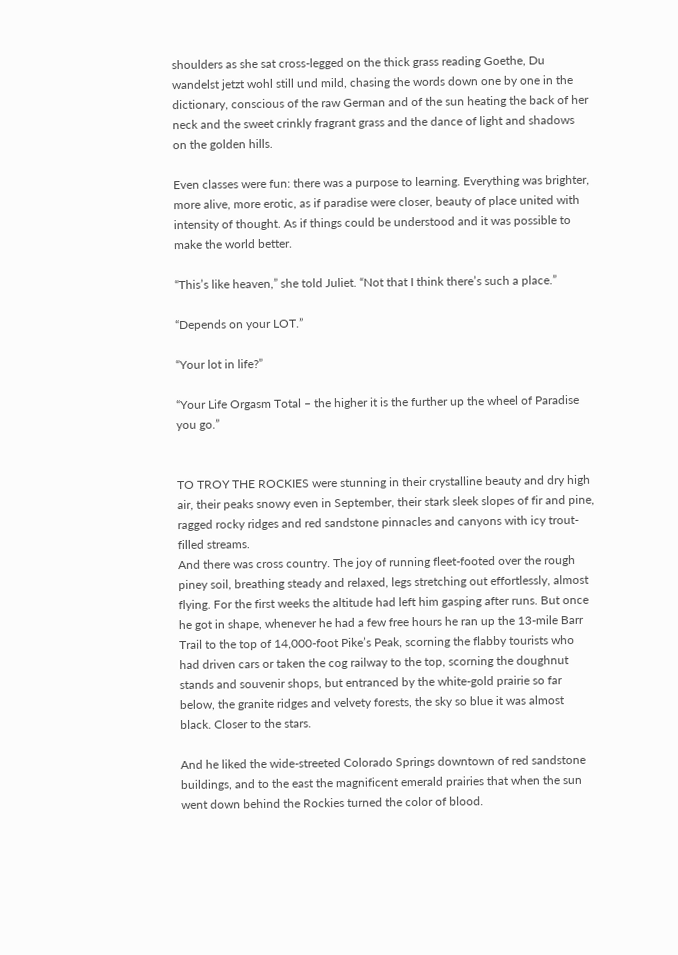shoulders as she sat cross-legged on the thick grass reading Goethe, Du wandelst jetzt wohl still und mild, chasing the words down one by one in the dictionary, conscious of the raw German and of the sun heating the back of her neck and the sweet crinkly fragrant grass and the dance of light and shadows on the golden hills.

Even classes were fun: there was a purpose to learning. Everything was brighter, more alive, more erotic, as if paradise were closer, beauty of place united with intensity of thought. As if things could be understood and it was possible to make the world better.

“This’s like heaven,” she told Juliet. “Not that I think there’s such a place.”

“Depends on your LOT.”

“Your lot in life?”

“Your Life Orgasm Total – the higher it is the further up the wheel of Paradise you go.”


TO TROY THE ROCKIES were stunning in their crystalline beauty and dry high air, their peaks snowy even in September, their stark sleek slopes of fir and pine, ragged rocky ridges and red sandstone pinnacles and canyons with icy trout-filled streams.
And there was cross country. The joy of running fleet-footed over the rough piney soil, breathing steady and relaxed, legs stretching out effortlessly, almost flying. For the first weeks the altitude had left him gasping after runs. But once he got in shape, whenever he had a few free hours he ran up the 13-mile Barr Trail to the top of 14,000-foot Pike’s Peak, scorning the flabby tourists who had driven cars or taken the cog railway to the top, scorning the doughnut stands and souvenir shops, but entranced by the white-gold prairie so far below, the granite ridges and velvety forests, the sky so blue it was almost black. Closer to the stars.

And he liked the wide-streeted Colorado Springs downtown of red sandstone buildings, and to the east the magnificent emerald prairies that when the sun went down behind the Rockies turned the color of blood.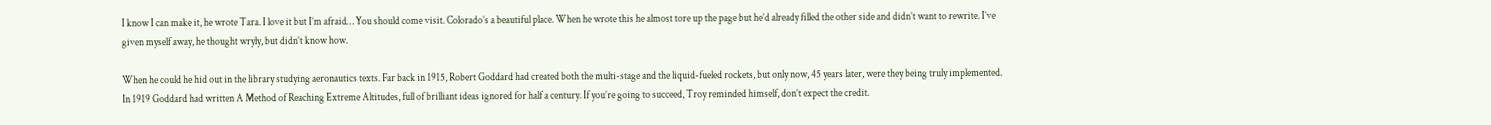I know I can make it, he wrote Tara. I love it but I’m afraid… You should come visit. Colorado’s a beautiful place. When he wrote this he almost tore up the page but he’d already filled the other side and didn’t want to rewrite. I’ve given myself away, he thought wryly, but didn’t know how.

When he could he hid out in the library studying aeronautics texts. Far back in 1915, Robert Goddard had created both the multi-stage and the liquid-fueled rockets, but only now, 45 years later, were they being truly implemented. In 1919 Goddard had written A Method of Reaching Extreme Altitudes, full of brilliant ideas ignored for half a century. If you’re going to succeed, Troy reminded himself, don’t expect the credit.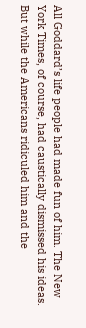All Goddard’s life people had made fun of him. The New York Times, of course, had caustically dismissed his ideas. But while the Americans ridiculed him and the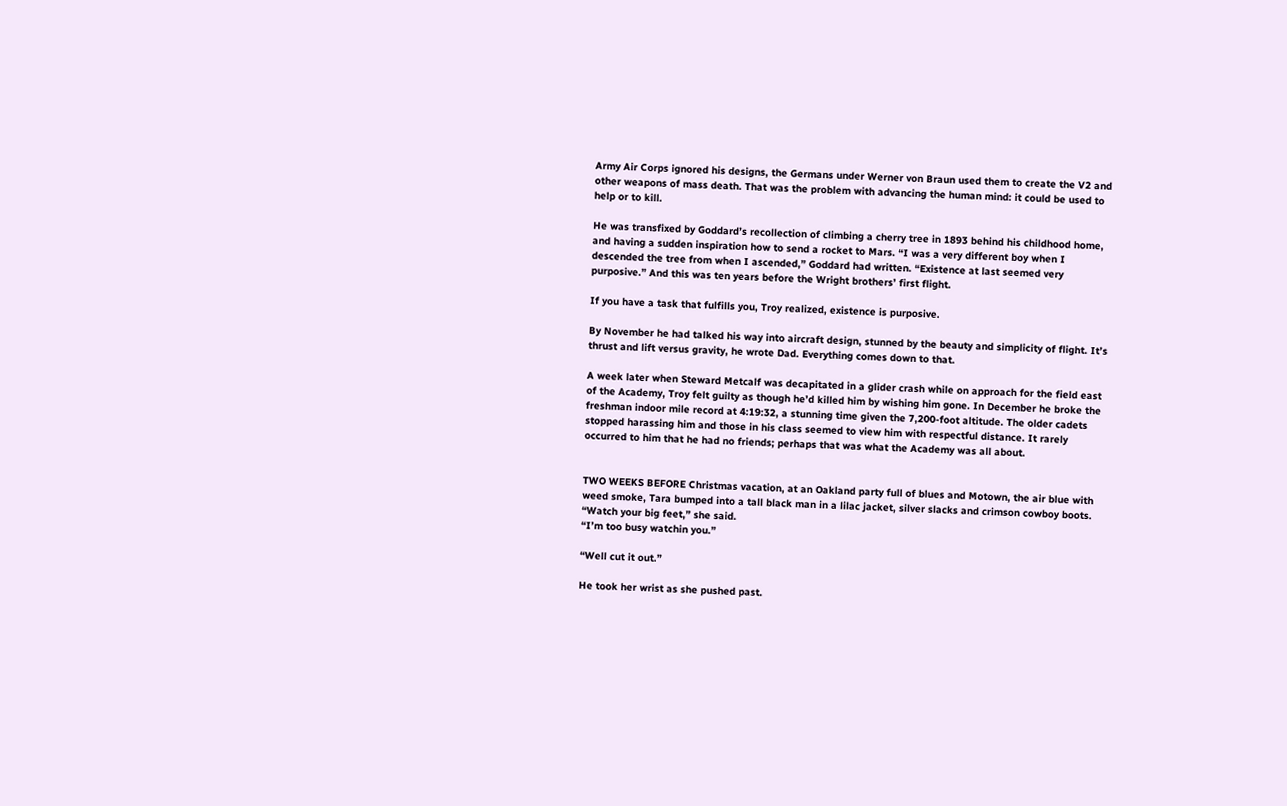Army Air Corps ignored his designs, the Germans under Werner von Braun used them to create the V2 and other weapons of mass death. That was the problem with advancing the human mind: it could be used to help or to kill.

He was transfixed by Goddard’s recollection of climbing a cherry tree in 1893 behind his childhood home, and having a sudden inspiration how to send a rocket to Mars. “I was a very different boy when I descended the tree from when I ascended,” Goddard had written. “Existence at last seemed very purposive.” And this was ten years before the Wright brothers’ first flight.

If you have a task that fulfills you, Troy realized, existence is purposive.

By November he had talked his way into aircraft design, stunned by the beauty and simplicity of flight. It’s thrust and lift versus gravity, he wrote Dad. Everything comes down to that.

A week later when Steward Metcalf was decapitated in a glider crash while on approach for the field east of the Academy, Troy felt guilty as though he’d killed him by wishing him gone. In December he broke the freshman indoor mile record at 4:19:32, a stunning time given the 7,200-foot altitude. The older cadets stopped harassing him and those in his class seemed to view him with respectful distance. It rarely occurred to him that he had no friends; perhaps that was what the Academy was all about.


TWO WEEKS BEFORE Christmas vacation, at an Oakland party full of blues and Motown, the air blue with weed smoke, Tara bumped into a tall black man in a lilac jacket, silver slacks and crimson cowboy boots. “Watch your big feet,” she said.
“I’m too busy watchin you.”

“Well cut it out.”

He took her wrist as she pushed past.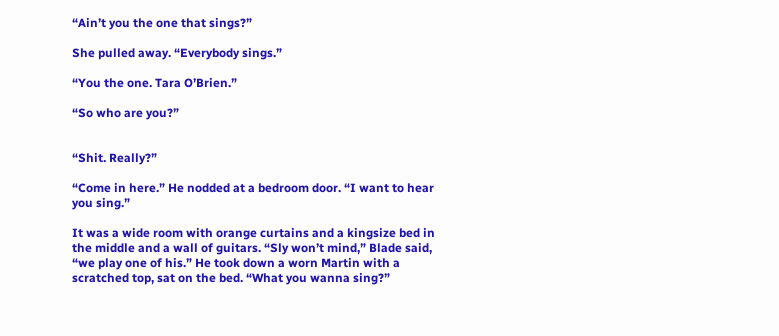“Ain’t you the one that sings?”

She pulled away. “Everybody sings.”

“You the one. Tara O’Brien.”

“So who are you?”


“Shit. Really?”

“Come in here.” He nodded at a bedroom door. “I want to hear you sing.”

It was a wide room with orange curtains and a kingsize bed in the middle and a wall of guitars. “Sly won’t mind,” Blade said, “we play one of his.” He took down a worn Martin with a scratched top, sat on the bed. “What you wanna sing?”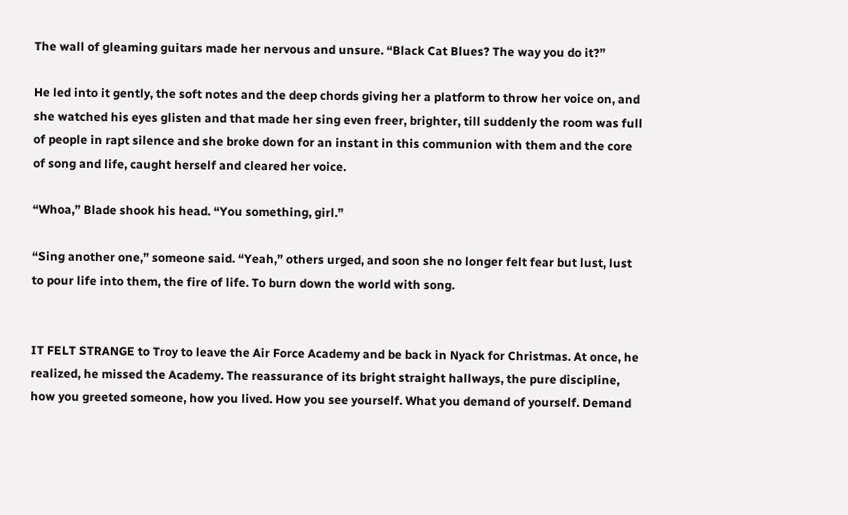The wall of gleaming guitars made her nervous and unsure. “Black Cat Blues? The way you do it?”

He led into it gently, the soft notes and the deep chords giving her a platform to throw her voice on, and she watched his eyes glisten and that made her sing even freer, brighter, till suddenly the room was full of people in rapt silence and she broke down for an instant in this communion with them and the core of song and life, caught herself and cleared her voice.

“Whoa,” Blade shook his head. “You something, girl.”

“Sing another one,” someone said. “Yeah,” others urged, and soon she no longer felt fear but lust, lust to pour life into them, the fire of life. To burn down the world with song.


IT FELT STRANGE to Troy to leave the Air Force Academy and be back in Nyack for Christmas. At once, he realized, he missed the Academy. The reassurance of its bright straight hallways, the pure discipline, how you greeted someone, how you lived. How you see yourself. What you demand of yourself. Demand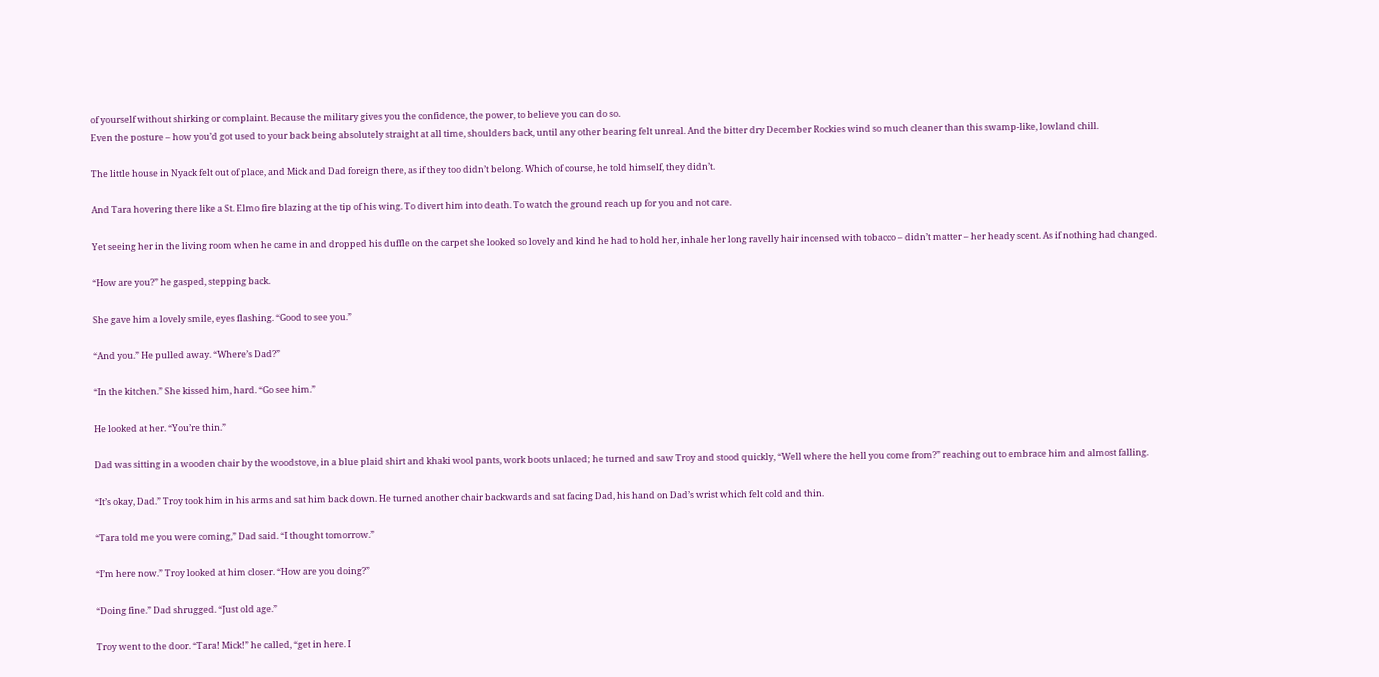of yourself without shirking or complaint. Because the military gives you the confidence, the power, to believe you can do so.
Even the posture – how you’d got used to your back being absolutely straight at all time, shoulders back, until any other bearing felt unreal. And the bitter dry December Rockies wind so much cleaner than this swamp-like, lowland chill.

The little house in Nyack felt out of place, and Mick and Dad foreign there, as if they too didn’t belong. Which of course, he told himself, they didn’t.

And Tara hovering there like a St. Elmo fire blazing at the tip of his wing. To divert him into death. To watch the ground reach up for you and not care.

Yet seeing her in the living room when he came in and dropped his duffle on the carpet she looked so lovely and kind he had to hold her, inhale her long ravelly hair incensed with tobacco – didn’t matter – her heady scent. As if nothing had changed.

“How are you?” he gasped, stepping back.

She gave him a lovely smile, eyes flashing. “Good to see you.”

“And you.” He pulled away. “Where’s Dad?”

“In the kitchen.” She kissed him, hard. “Go see him.”

He looked at her. “You’re thin.”

Dad was sitting in a wooden chair by the woodstove, in a blue plaid shirt and khaki wool pants, work boots unlaced; he turned and saw Troy and stood quickly, “Well where the hell you come from?” reaching out to embrace him and almost falling.

“It’s okay, Dad.” Troy took him in his arms and sat him back down. He turned another chair backwards and sat facing Dad, his hand on Dad’s wrist which felt cold and thin.

“Tara told me you were coming,” Dad said. “I thought tomorrow.”

“I’m here now.” Troy looked at him closer. “How are you doing?”

“Doing fine.” Dad shrugged. “Just old age.”

Troy went to the door. “Tara! Mick!” he called, “get in here. I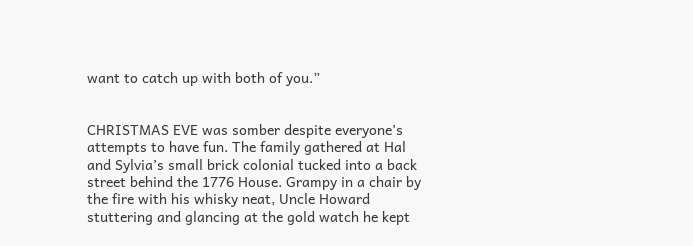want to catch up with both of you.”


CHRISTMAS EVE was somber despite everyone’s attempts to have fun. The family gathered at Hal and Sylvia’s small brick colonial tucked into a back street behind the 1776 House. Grampy in a chair by the fire with his whisky neat, Uncle Howard stuttering and glancing at the gold watch he kept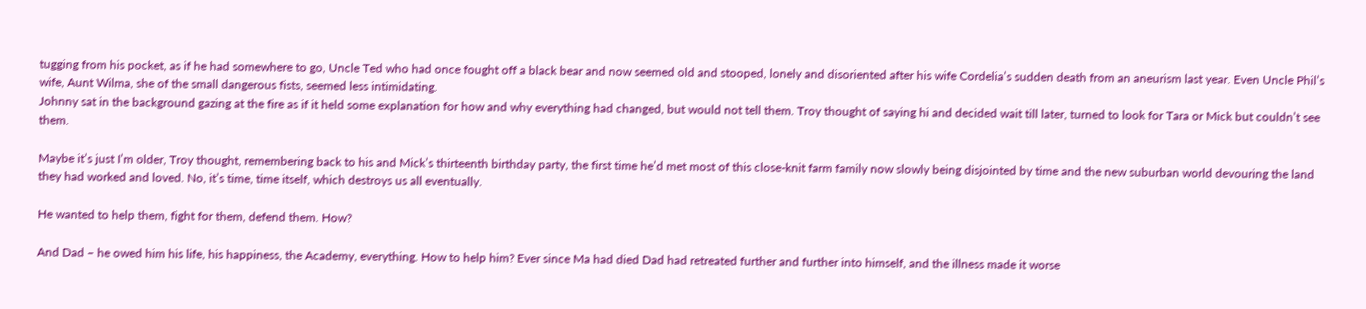tugging from his pocket, as if he had somewhere to go, Uncle Ted who had once fought off a black bear and now seemed old and stooped, lonely and disoriented after his wife Cordelia’s sudden death from an aneurism last year. Even Uncle Phil’s wife, Aunt Wilma, she of the small dangerous fists, seemed less intimidating.
Johnny sat in the background gazing at the fire as if it held some explanation for how and why everything had changed, but would not tell them. Troy thought of saying hi and decided wait till later, turned to look for Tara or Mick but couldn’t see them.

Maybe it’s just I’m older, Troy thought, remembering back to his and Mick’s thirteenth birthday party, the first time he’d met most of this close-knit farm family now slowly being disjointed by time and the new suburban world devouring the land they had worked and loved. No, it’s time, time itself, which destroys us all eventually.

He wanted to help them, fight for them, defend them. How?

And Dad – he owed him his life, his happiness, the Academy, everything. How to help him? Ever since Ma had died Dad had retreated further and further into himself, and the illness made it worse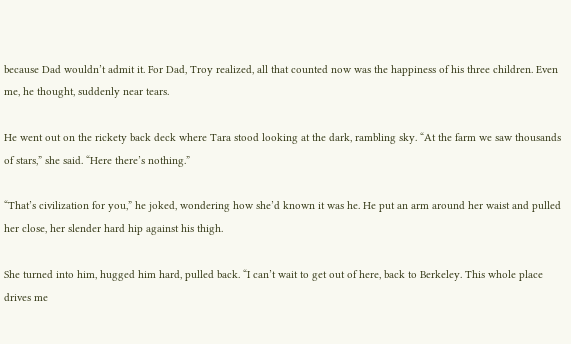because Dad wouldn’t admit it. For Dad, Troy realized, all that counted now was the happiness of his three children. Even me, he thought, suddenly near tears.

He went out on the rickety back deck where Tara stood looking at the dark, rambling sky. “At the farm we saw thousands of stars,” she said. “Here there’s nothing.”

“That’s civilization for you,” he joked, wondering how she’d known it was he. He put an arm around her waist and pulled her close, her slender hard hip against his thigh.

She turned into him, hugged him hard, pulled back. “I can’t wait to get out of here, back to Berkeley. This whole place drives me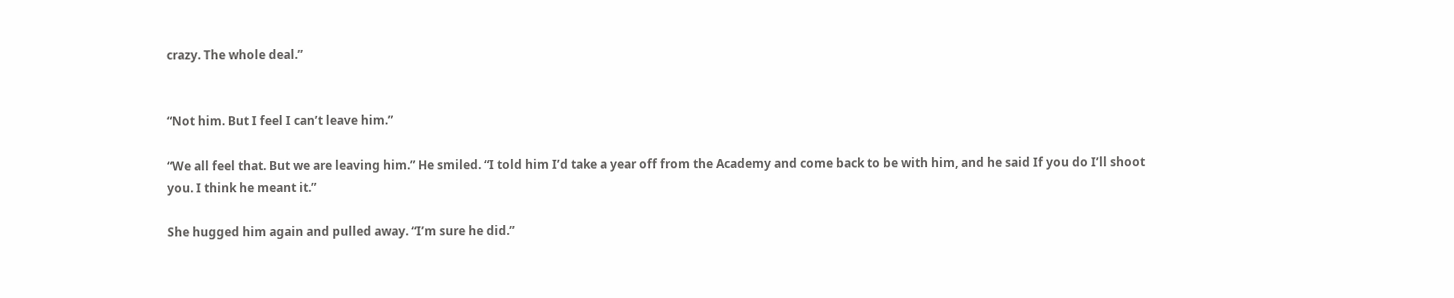crazy. The whole deal.”


“Not him. But I feel I can’t leave him.”

“We all feel that. But we are leaving him.” He smiled. “I told him I’d take a year off from the Academy and come back to be with him, and he said If you do I’ll shoot you. I think he meant it.”

She hugged him again and pulled away. “I’m sure he did.”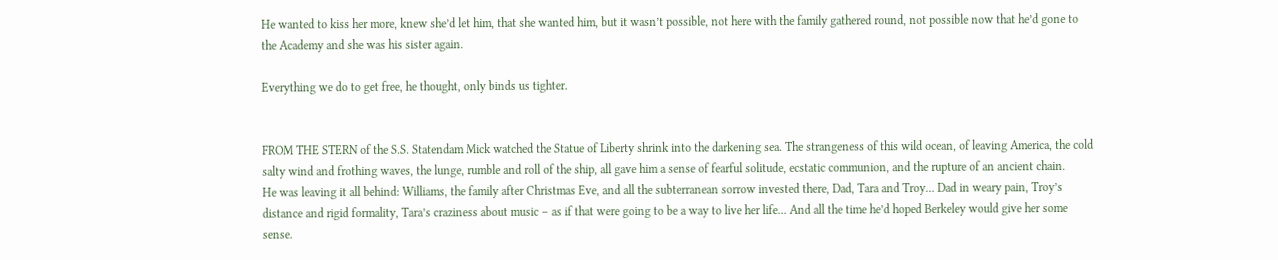He wanted to kiss her more, knew she’d let him, that she wanted him, but it wasn’t possible, not here with the family gathered round, not possible now that he’d gone to the Academy and she was his sister again.

Everything we do to get free, he thought, only binds us tighter.


FROM THE STERN of the S.S. Statendam Mick watched the Statue of Liberty shrink into the darkening sea. The strangeness of this wild ocean, of leaving America, the cold salty wind and frothing waves, the lunge, rumble and roll of the ship, all gave him a sense of fearful solitude, ecstatic communion, and the rupture of an ancient chain.
He was leaving it all behind: Williams, the family after Christmas Eve, and all the subterranean sorrow invested there, Dad, Tara and Troy… Dad in weary pain, Troy’s distance and rigid formality, Tara’s craziness about music – as if that were going to be a way to live her life… And all the time he’d hoped Berkeley would give her some sense.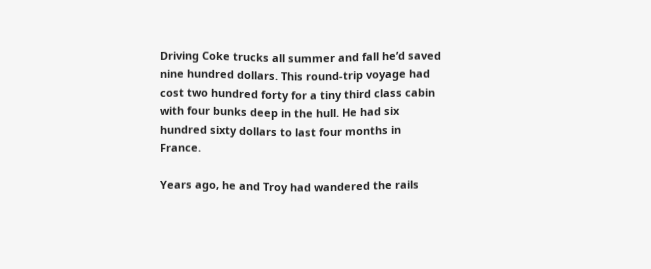Driving Coke trucks all summer and fall he’d saved nine hundred dollars. This round-trip voyage had cost two hundred forty for a tiny third class cabin with four bunks deep in the hull. He had six hundred sixty dollars to last four months in France.

Years ago, he and Troy had wandered the rails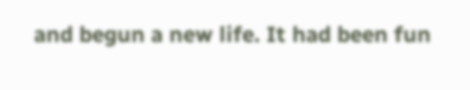and begun a new life. It had been fun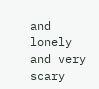and lonely and very scary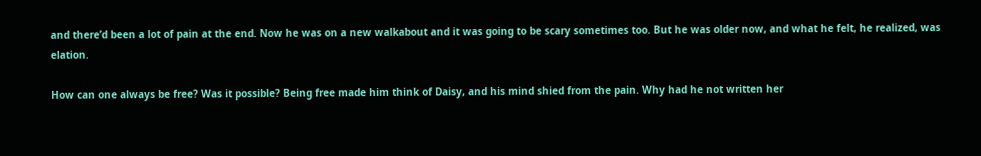and there’d been a lot of pain at the end. Now he was on a new walkabout and it was going to be scary sometimes too. But he was older now, and what he felt, he realized, was elation.

How can one always be free? Was it possible? Being free made him think of Daisy, and his mind shied from the pain. Why had he not written her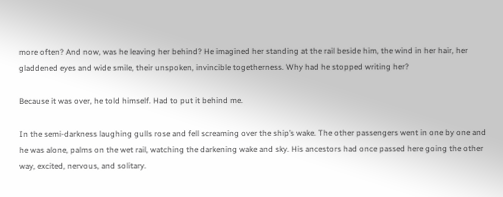more often? And now, was he leaving her behind? He imagined her standing at the rail beside him, the wind in her hair, her gladdened eyes and wide smile, their unspoken, invincible togetherness. Why had he stopped writing her?

Because it was over, he told himself. Had to put it behind me.

In the semi-darkness laughing gulls rose and fell screaming over the ship’s wake. The other passengers went in one by one and he was alone, palms on the wet rail, watching the darkening wake and sky. His ancestors had once passed here going the other way, excited, nervous, and solitary.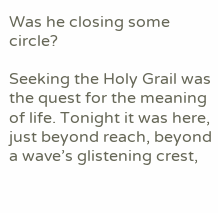Was he closing some circle?

Seeking the Holy Grail was the quest for the meaning of life. Tonight it was here, just beyond reach, beyond a wave’s glistening crest,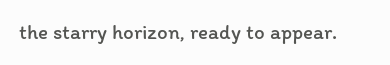the starry horizon, ready to appear.